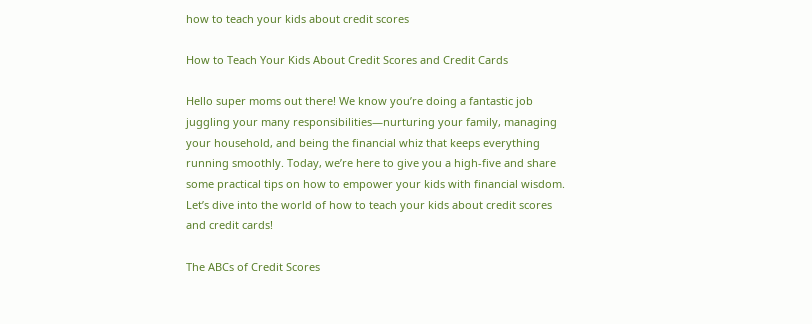how to teach your kids about credit scores

How to Teach Your Kids About Credit Scores and Credit Cards

Hello super moms out there! We know you’re doing a fantastic job juggling your many responsibilities—nurturing your family, managing your household, and being the financial whiz that keeps everything running smoothly. Today, we’re here to give you a high-five and share some practical tips on how to empower your kids with financial wisdom. Let’s dive into the world of how to teach your kids about credit scores and credit cards!

The ABCs of Credit Scores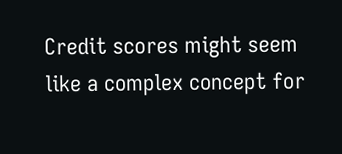Credit scores might seem like a complex concept for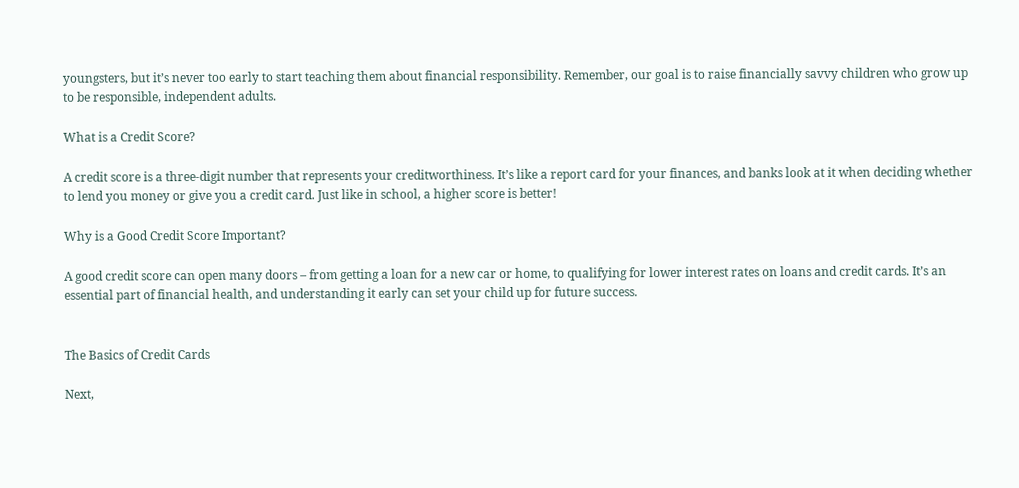youngsters, but it’s never too early to start teaching them about financial responsibility. Remember, our goal is to raise financially savvy children who grow up to be responsible, independent adults.

What is a Credit Score?

A credit score is a three-digit number that represents your creditworthiness. It’s like a report card for your finances, and banks look at it when deciding whether to lend you money or give you a credit card. Just like in school, a higher score is better!

Why is a Good Credit Score Important?

A good credit score can open many doors – from getting a loan for a new car or home, to qualifying for lower interest rates on loans and credit cards. It’s an essential part of financial health, and understanding it early can set your child up for future success.


The Basics of Credit Cards

Next,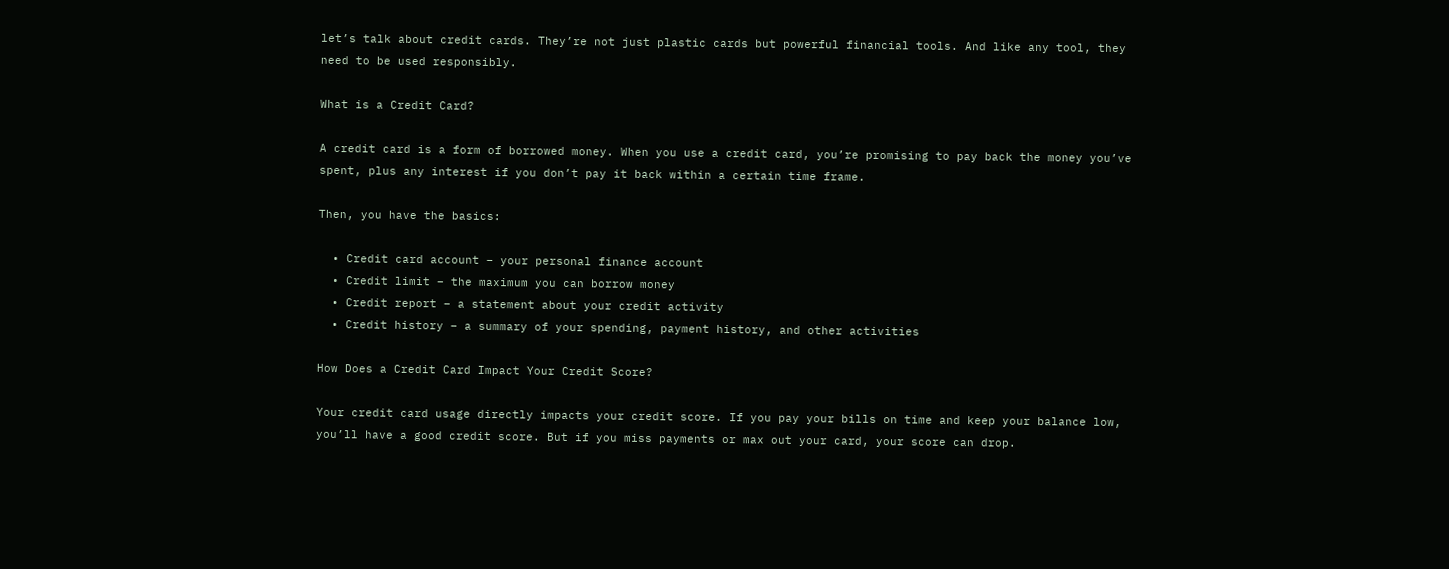let’s talk about credit cards. They’re not just plastic cards but powerful financial tools. And like any tool, they need to be used responsibly.

What is a Credit Card?

A credit card is a form of borrowed money. When you use a credit card, you’re promising to pay back the money you’ve spent, plus any interest if you don’t pay it back within a certain time frame.

Then, you have the basics:

  • Credit card account – your personal finance account
  • Credit limit – the maximum you can borrow money
  • Credit report – a statement about your credit activity
  • Credit history – a summary of your spending, payment history, and other activities

How Does a Credit Card Impact Your Credit Score?

Your credit card usage directly impacts your credit score. If you pay your bills on time and keep your balance low, you’ll have a good credit score. But if you miss payments or max out your card, your score can drop.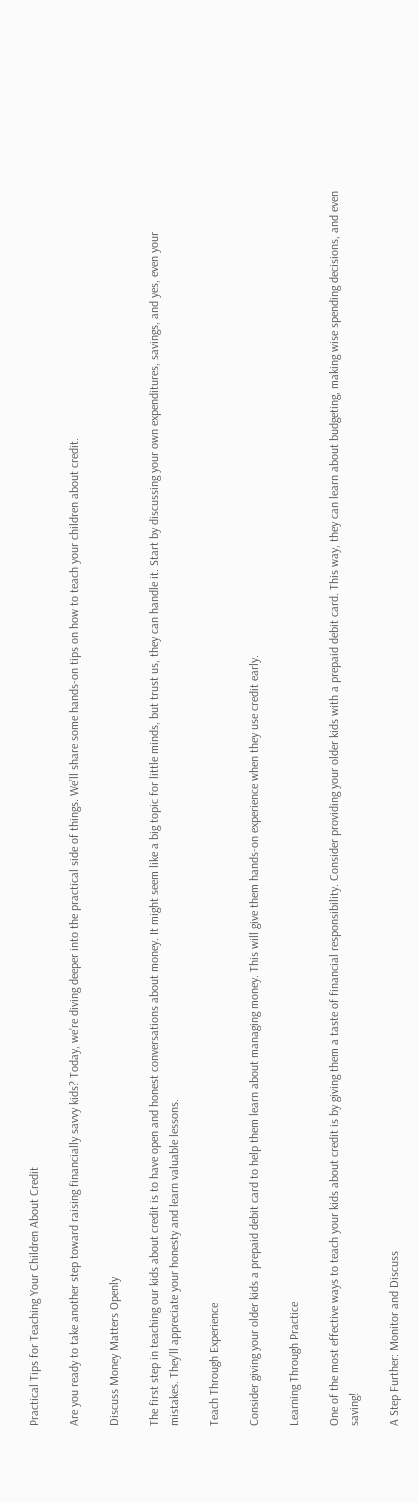Practical Tips for Teaching Your Children About Credit

Are you ready to take another step toward raising financially savvy kids? Today, we’re diving deeper into the practical side of things. We’ll share some hands-on tips on how to teach your children about credit.

Discuss Money Matters Openly

The first step in teaching our kids about credit is to have open and honest conversations about money. It might seem like a big topic for little minds, but trust us, they can handle it. Start by discussing your own expenditures, savings, and yes, even your mistakes. They’ll appreciate your honesty and learn valuable lessons.

Teach Through Experience

Consider giving your older kids a prepaid debit card to help them learn about managing money. This will give them hands-on experience when they use credit early.

Learning Through Practice

One of the most effective ways to teach your kids about credit is by giving them a taste of financial responsibility. Consider providing your older kids with a prepaid debit card. This way, they can learn about budgeting, making wise spending decisions, and even saving!

A Step Further: Monitor and Discuss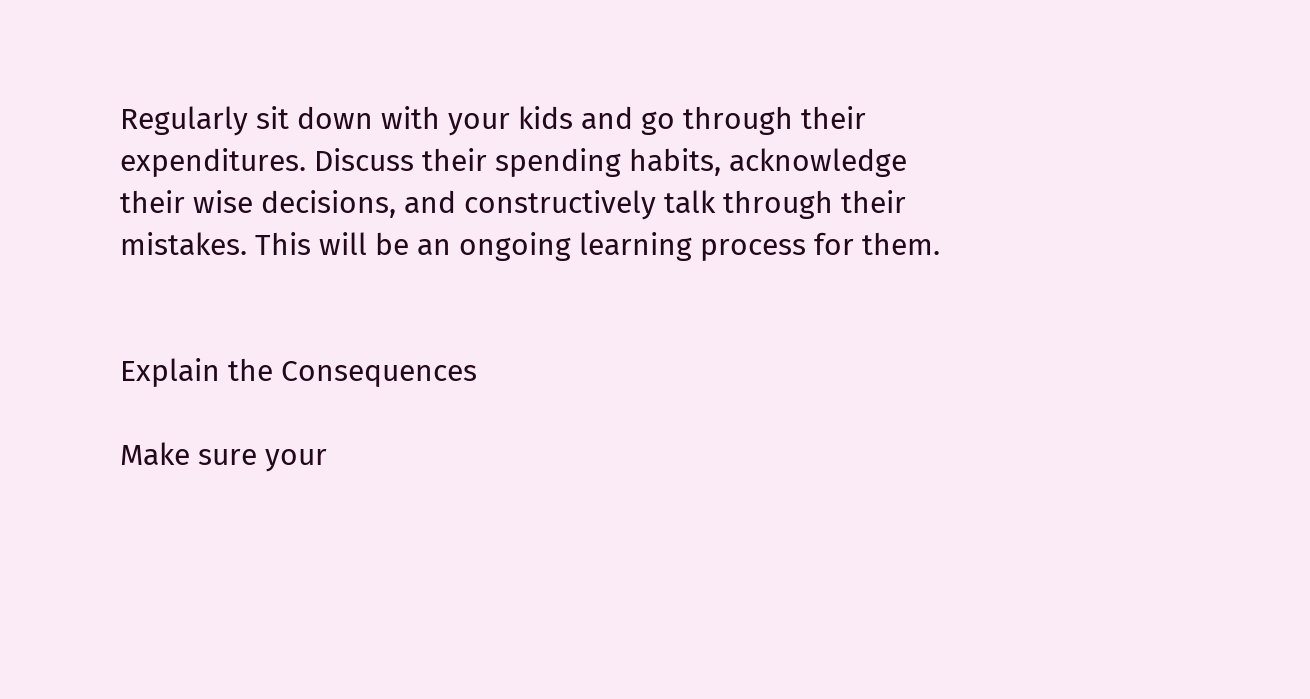Regularly sit down with your kids and go through their expenditures. Discuss their spending habits, acknowledge their wise decisions, and constructively talk through their mistakes. This will be an ongoing learning process for them.


Explain the Consequences

Make sure your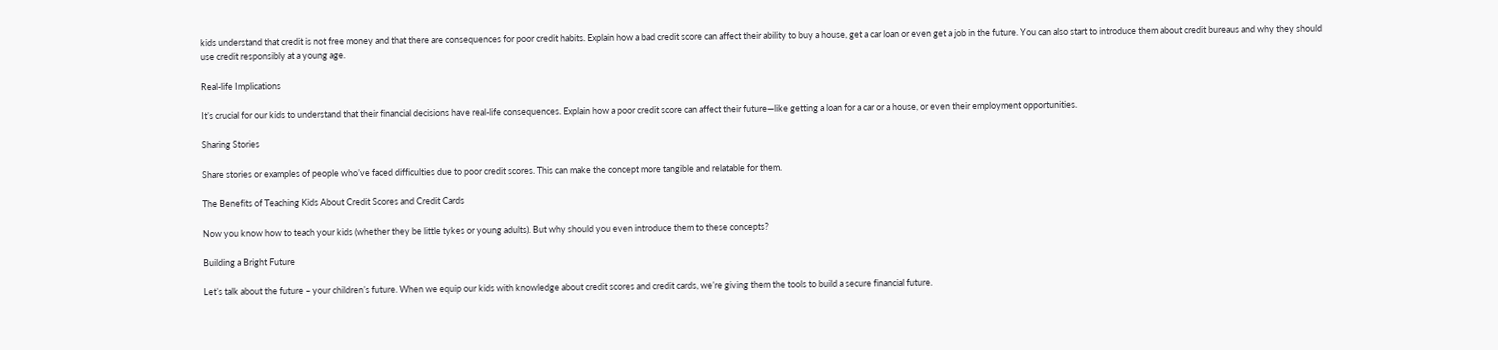kids understand that credit is not free money and that there are consequences for poor credit habits. Explain how a bad credit score can affect their ability to buy a house, get a car loan or even get a job in the future. You can also start to introduce them about credit bureaus and why they should use credit responsibly at a young age.

Real-life Implications

It’s crucial for our kids to understand that their financial decisions have real-life consequences. Explain how a poor credit score can affect their future—like getting a loan for a car or a house, or even their employment opportunities.

Sharing Stories

Share stories or examples of people who’ve faced difficulties due to poor credit scores. This can make the concept more tangible and relatable for them.

The Benefits of Teaching Kids About Credit Scores and Credit Cards

Now you know how to teach your kids (whether they be little tykes or young adults). But why should you even introduce them to these concepts?

Building a Bright Future

Let’s talk about the future – your children’s future. When we equip our kids with knowledge about credit scores and credit cards, we’re giving them the tools to build a secure financial future.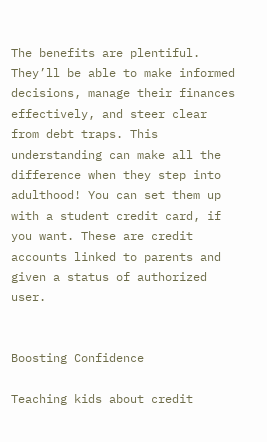The benefits are plentiful. They’ll be able to make informed decisions, manage their finances effectively, and steer clear from debt traps. This understanding can make all the difference when they step into adulthood! You can set them up with a student credit card, if you want. These are credit accounts linked to parents and given a status of authorized user.


Boosting Confidence

Teaching kids about credit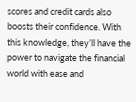scores and credit cards also boosts their confidence. With this knowledge, they’ll have the power to navigate the financial world with ease and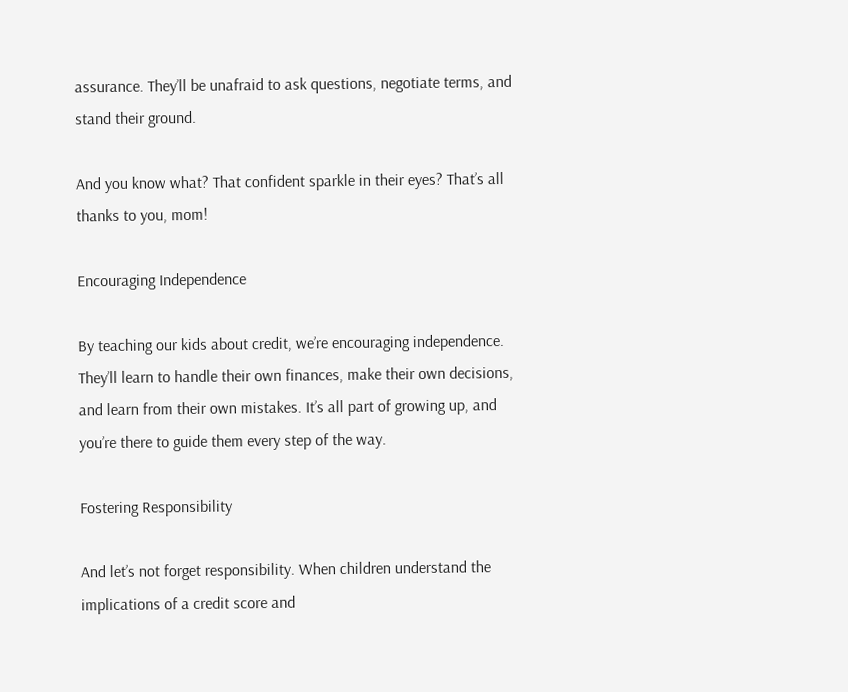assurance. They’ll be unafraid to ask questions, negotiate terms, and stand their ground.

And you know what? That confident sparkle in their eyes? That’s all thanks to you, mom!

Encouraging Independence

By teaching our kids about credit, we’re encouraging independence. They’ll learn to handle their own finances, make their own decisions, and learn from their own mistakes. It’s all part of growing up, and you’re there to guide them every step of the way.

Fostering Responsibility

And let’s not forget responsibility. When children understand the implications of a credit score and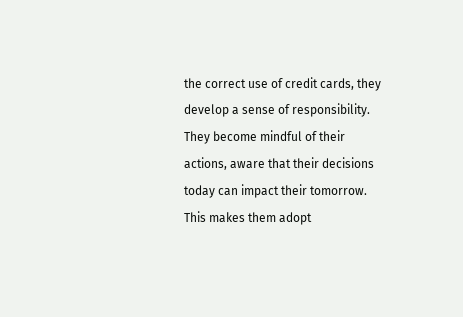the correct use of credit cards, they develop a sense of responsibility. They become mindful of their actions, aware that their decisions today can impact their tomorrow. This makes them adopt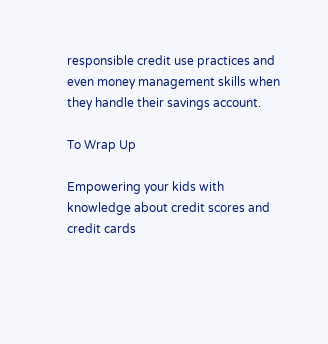responsible credit use practices and even money management skills when they handle their savings account.

To Wrap Up

Empowering your kids with knowledge about credit scores and credit cards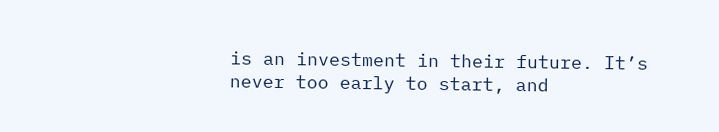is an investment in their future. It’s never too early to start, and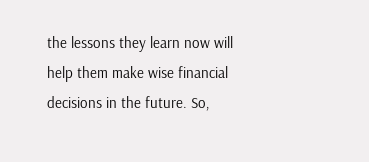the lessons they learn now will help them make wise financial decisions in the future. So,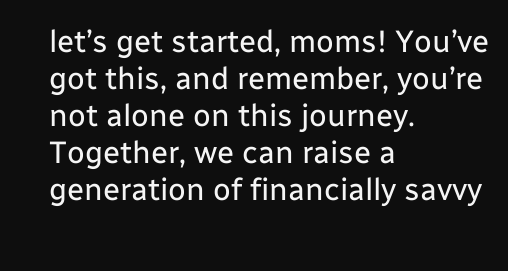let’s get started, moms! You’ve got this, and remember, you’re not alone on this journey. Together, we can raise a generation of financially savvy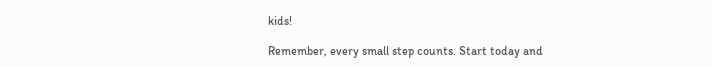kids!

Remember, every small step counts. Start today and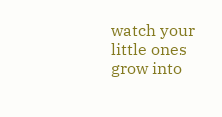watch your little ones grow into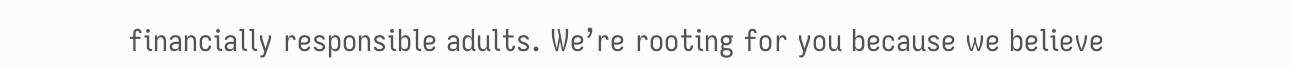financially responsible adults. We’re rooting for you because we believe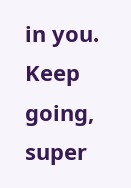in you. Keep going, super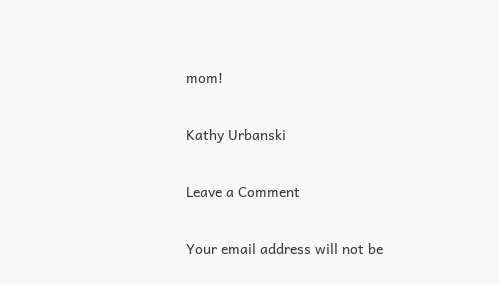mom!

Kathy Urbanski

Leave a Comment

Your email address will not be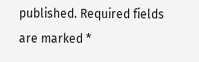published. Required fields are marked *